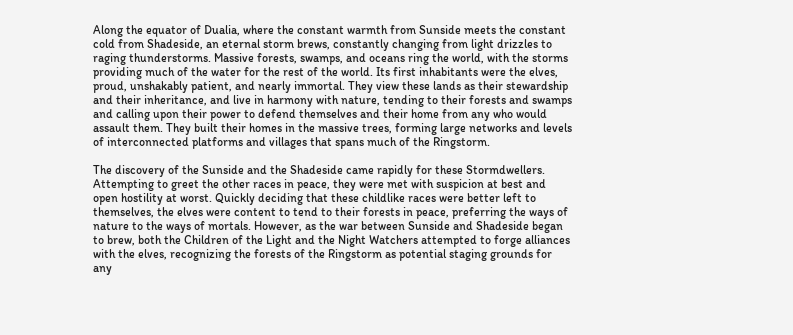Along the equator of Dualia, where the constant warmth from Sunside meets the constant cold from Shadeside, an eternal storm brews, constantly changing from light drizzles to raging thunderstorms. Massive forests, swamps, and oceans ring the world, with the storms providing much of the water for the rest of the world. Its first inhabitants were the elves, proud, unshakably patient, and nearly immortal. They view these lands as their stewardship and their inheritance, and live in harmony with nature, tending to their forests and swamps and calling upon their power to defend themselves and their home from any who would assault them. They built their homes in the massive trees, forming large networks and levels of interconnected platforms and villages that spans much of the Ringstorm.

The discovery of the Sunside and the Shadeside came rapidly for these Stormdwellers. Attempting to greet the other races in peace, they were met with suspicion at best and open hostility at worst. Quickly deciding that these childlike races were better left to themselves, the elves were content to tend to their forests in peace, preferring the ways of nature to the ways of mortals. However, as the war between Sunside and Shadeside began to brew, both the Children of the Light and the Night Watchers attempted to forge alliances with the elves, recognizing the forests of the Ringstorm as potential staging grounds for any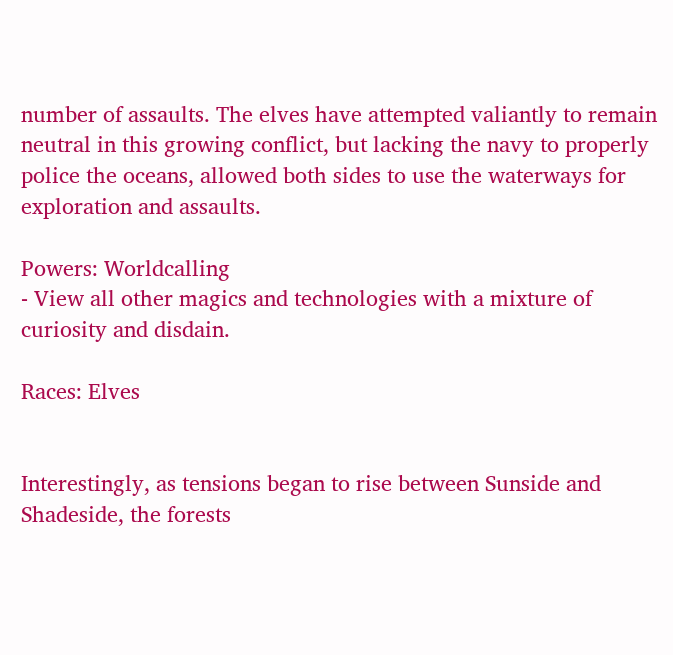number of assaults. The elves have attempted valiantly to remain neutral in this growing conflict, but lacking the navy to properly police the oceans, allowed both sides to use the waterways for exploration and assaults.

Powers: Worldcalling
- View all other magics and technologies with a mixture of curiosity and disdain.

Races: Elves


Interestingly, as tensions began to rise between Sunside and Shadeside, the forests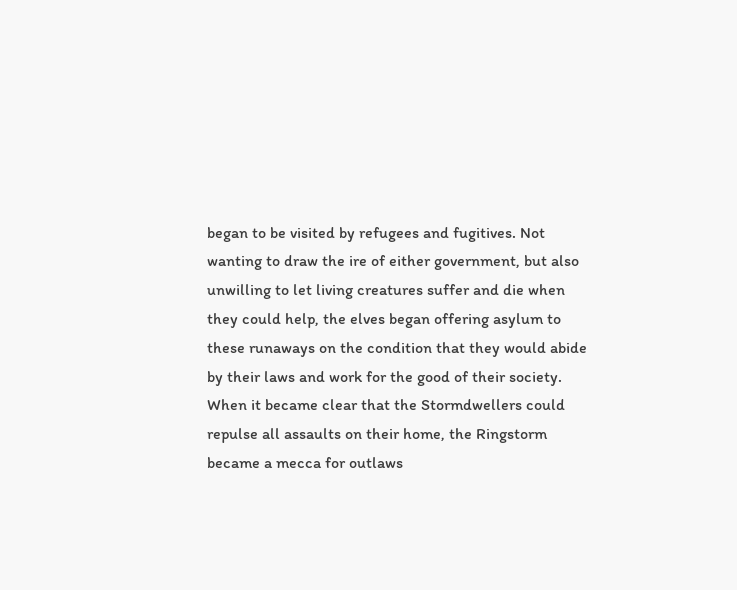began to be visited by refugees and fugitives. Not wanting to draw the ire of either government, but also unwilling to let living creatures suffer and die when they could help, the elves began offering asylum to these runaways on the condition that they would abide by their laws and work for the good of their society. When it became clear that the Stormdwellers could repulse all assaults on their home, the Ringstorm became a mecca for outlaws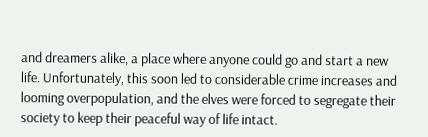and dreamers alike, a place where anyone could go and start a new life. Unfortunately, this soon led to considerable crime increases and looming overpopulation, and the elves were forced to segregate their society to keep their peaceful way of life intact.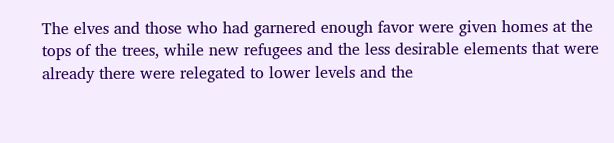The elves and those who had garnered enough favor were given homes at the tops of the trees, while new refugees and the less desirable elements that were already there were relegated to lower levels and the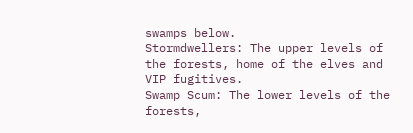swamps below.
Stormdwellers: The upper levels of the forests, home of the elves and VIP fugitives.
Swamp Scum: The lower levels of the forests,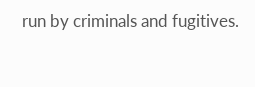run by criminals and fugitives.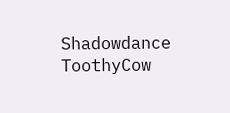Shadowdance ToothyCow